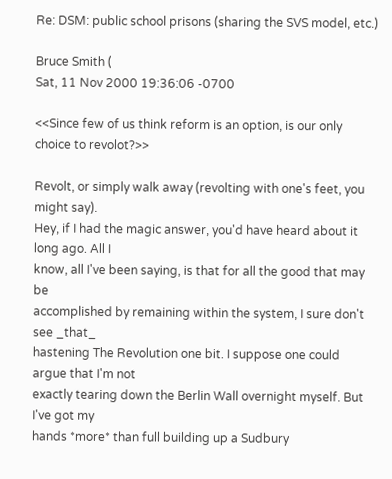Re: DSM: public school prisons (sharing the SVS model, etc.)

Bruce Smith (
Sat, 11 Nov 2000 19:36:06 -0700

<<Since few of us think reform is an option, is our only choice to revolot?>>

Revolt, or simply walk away (revolting with one's feet, you might say).
Hey, if I had the magic answer, you'd have heard about it long ago. All I
know, all I've been saying, is that for all the good that may be
accomplished by remaining within the system, I sure don't see _that_
hastening The Revolution one bit. I suppose one could argue that I'm not
exactly tearing down the Berlin Wall overnight myself. But I've got my
hands *more* than full building up a Sudbury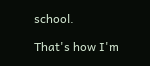school.

That's how I'm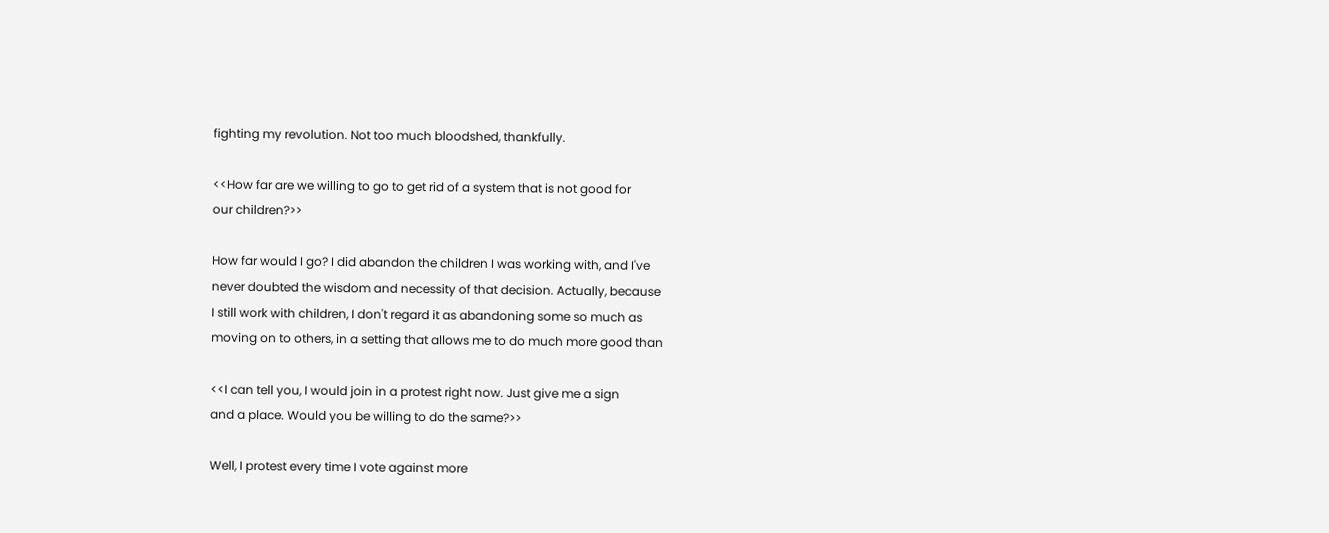fighting my revolution. Not too much bloodshed, thankfully.

<<How far are we willing to go to get rid of a system that is not good for
our children?>>

How far would I go? I did abandon the children I was working with, and I've
never doubted the wisdom and necessity of that decision. Actually, because
I still work with children, I don't regard it as abandoning some so much as
moving on to others, in a setting that allows me to do much more good than

<<I can tell you, I would join in a protest right now. Just give me a sign
and a place. Would you be willing to do the same?>>

Well, I protest every time I vote against more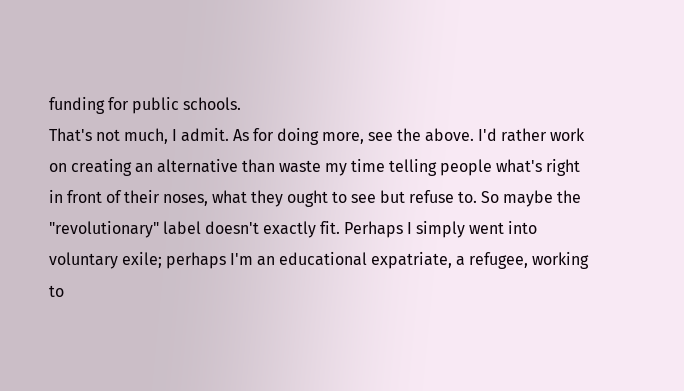funding for public schools.
That's not much, I admit. As for doing more, see the above. I'd rather work
on creating an alternative than waste my time telling people what's right
in front of their noses, what they ought to see but refuse to. So maybe the
"revolutionary" label doesn't exactly fit. Perhaps I simply went into
voluntary exile; perhaps I'm an educational expatriate, a refugee, working
to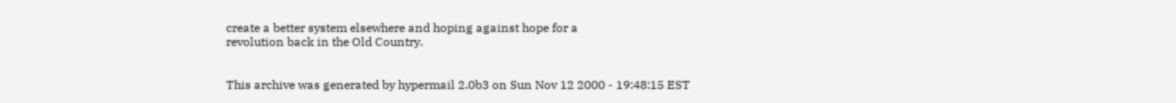create a better system elsewhere and hoping against hope for a
revolution back in the Old Country.


This archive was generated by hypermail 2.0b3 on Sun Nov 12 2000 - 19:48:15 EST